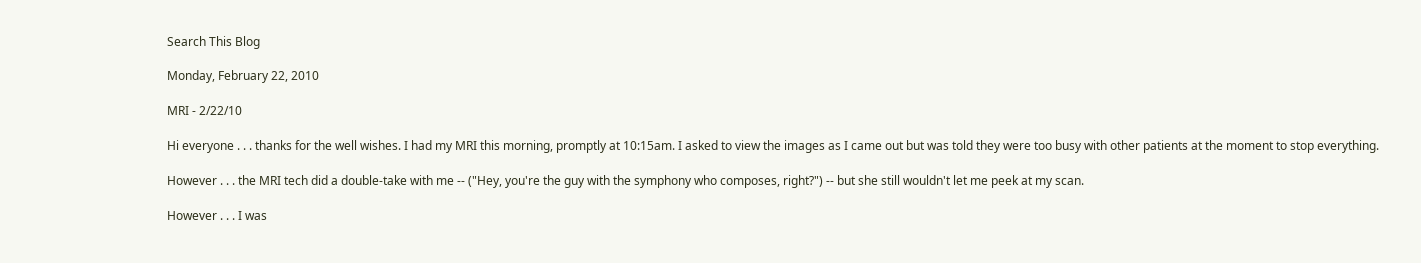Search This Blog

Monday, February 22, 2010

MRI - 2/22/10

Hi everyone . . . thanks for the well wishes. I had my MRI this morning, promptly at 10:15am. I asked to view the images as I came out but was told they were too busy with other patients at the moment to stop everything.

However . . . the MRI tech did a double-take with me -- ("Hey, you're the guy with the symphony who composes, right?") -- but she still wouldn't let me peek at my scan.

However . . . I was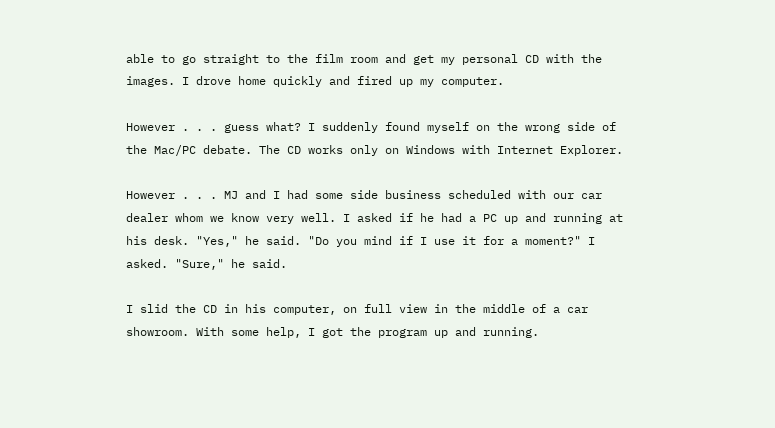able to go straight to the film room and get my personal CD with the images. I drove home quickly and fired up my computer.

However . . . guess what? I suddenly found myself on the wrong side of the Mac/PC debate. The CD works only on Windows with Internet Explorer.

However . . . MJ and I had some side business scheduled with our car dealer whom we know very well. I asked if he had a PC up and running at his desk. "Yes," he said. "Do you mind if I use it for a moment?" I asked. "Sure," he said.

I slid the CD in his computer, on full view in the middle of a car showroom. With some help, I got the program up and running.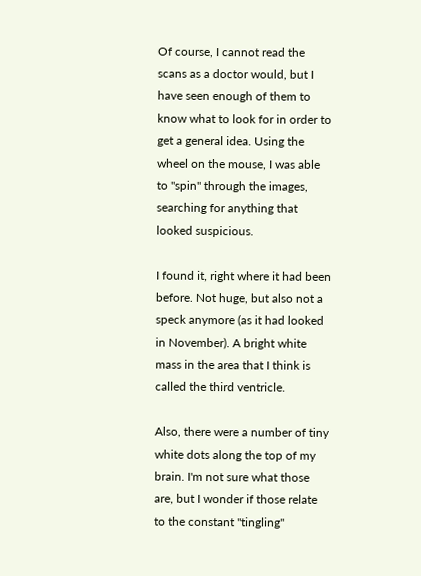Of course, I cannot read the scans as a doctor would, but I have seen enough of them to know what to look for in order to get a general idea. Using the wheel on the mouse, I was able to "spin" through the images, searching for anything that looked suspicious.

I found it, right where it had been before. Not huge, but also not a speck anymore (as it had looked in November). A bright white mass in the area that I think is called the third ventricle.

Also, there were a number of tiny white dots along the top of my brain. I'm not sure what those are, but I wonder if those relate to the constant "tingling"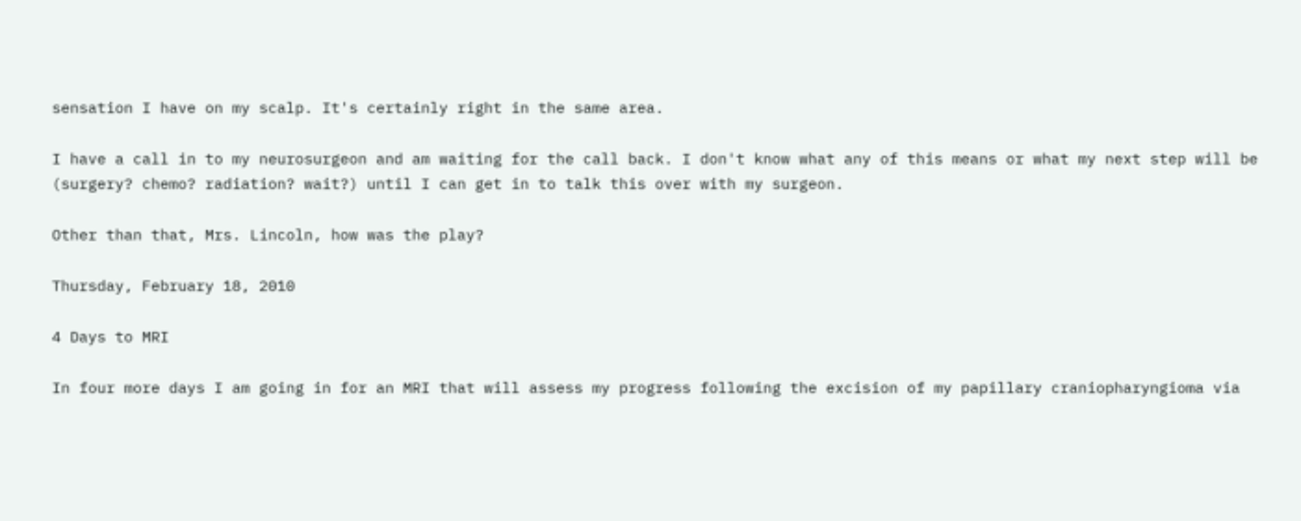sensation I have on my scalp. It's certainly right in the same area.

I have a call in to my neurosurgeon and am waiting for the call back. I don't know what any of this means or what my next step will be (surgery? chemo? radiation? wait?) until I can get in to talk this over with my surgeon.

Other than that, Mrs. Lincoln, how was the play?

Thursday, February 18, 2010

4 Days to MRI

In four more days I am going in for an MRI that will assess my progress following the excision of my papillary craniopharyngioma via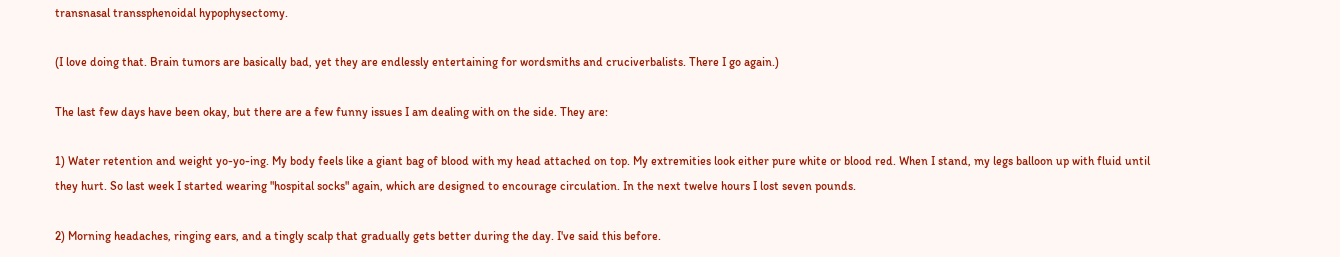transnasal transsphenoidal hypophysectomy.

(I love doing that. Brain tumors are basically bad, yet they are endlessly entertaining for wordsmiths and cruciverbalists. There I go again.)

The last few days have been okay, but there are a few funny issues I am dealing with on the side. They are:

1) Water retention and weight yo-yo-ing. My body feels like a giant bag of blood with my head attached on top. My extremities look either pure white or blood red. When I stand, my legs balloon up with fluid until they hurt. So last week I started wearing "hospital socks" again, which are designed to encourage circulation. In the next twelve hours I lost seven pounds.

2) Morning headaches, ringing ears, and a tingly scalp that gradually gets better during the day. I've said this before.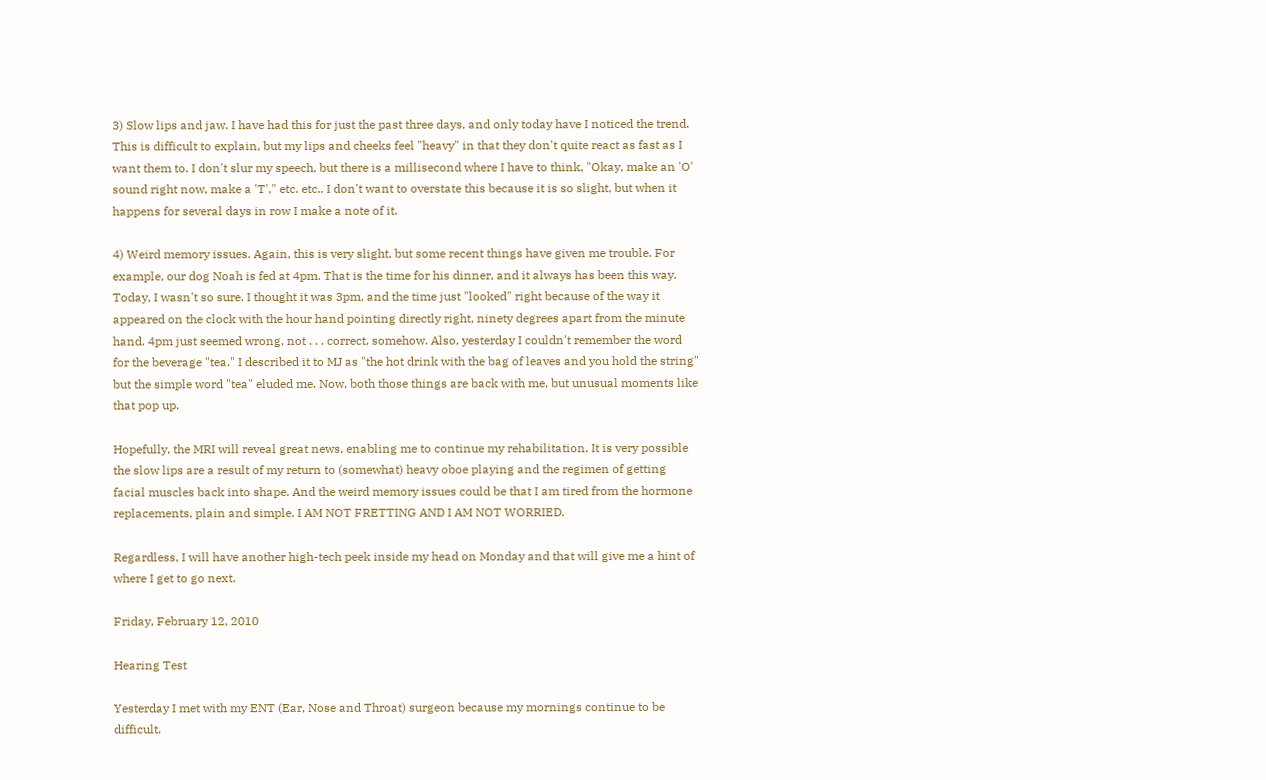3) Slow lips and jaw. I have had this for just the past three days, and only today have I noticed the trend. This is difficult to explain, but my lips and cheeks feel "heavy" in that they don't quite react as fast as I want them to. I don't slur my speech, but there is a millisecond where I have to think, "Okay, make an 'O' sound right now, make a 'T'," etc. etc.. I don't want to overstate this because it is so slight, but when it happens for several days in row I make a note of it.

4) Weird memory issues. Again, this is very slight, but some recent things have given me trouble. For example, our dog Noah is fed at 4pm. That is the time for his dinner, and it always has been this way. Today, I wasn't so sure. I thought it was 3pm, and the time just "looked" right because of the way it appeared on the clock with the hour hand pointing directly right, ninety degrees apart from the minute hand. 4pm just seemed wrong, not . . . correct, somehow. Also, yesterday I couldn't remember the word for the beverage "tea." I described it to MJ as "the hot drink with the bag of leaves and you hold the string" but the simple word "tea" eluded me. Now, both those things are back with me, but unusual moments like that pop up.

Hopefully, the MRI will reveal great news, enabling me to continue my rehabilitation. It is very possible the slow lips are a result of my return to (somewhat) heavy oboe playing and the regimen of getting facial muscles back into shape. And the weird memory issues could be that I am tired from the hormone replacements, plain and simple. I AM NOT FRETTING AND I AM NOT WORRIED.

Regardless, I will have another high-tech peek inside my head on Monday and that will give me a hint of where I get to go next.

Friday, February 12, 2010

Hearing Test

Yesterday I met with my ENT (Ear, Nose and Throat) surgeon because my mornings continue to be difficult.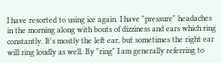I have resorted to using ice again. I have "pressure" headaches in the morning along with bouts of dizziness and ears which ring constantly. It's mostly the left ear, but sometimes the right ear will ring loudly as well. By "ring" I am generally referring to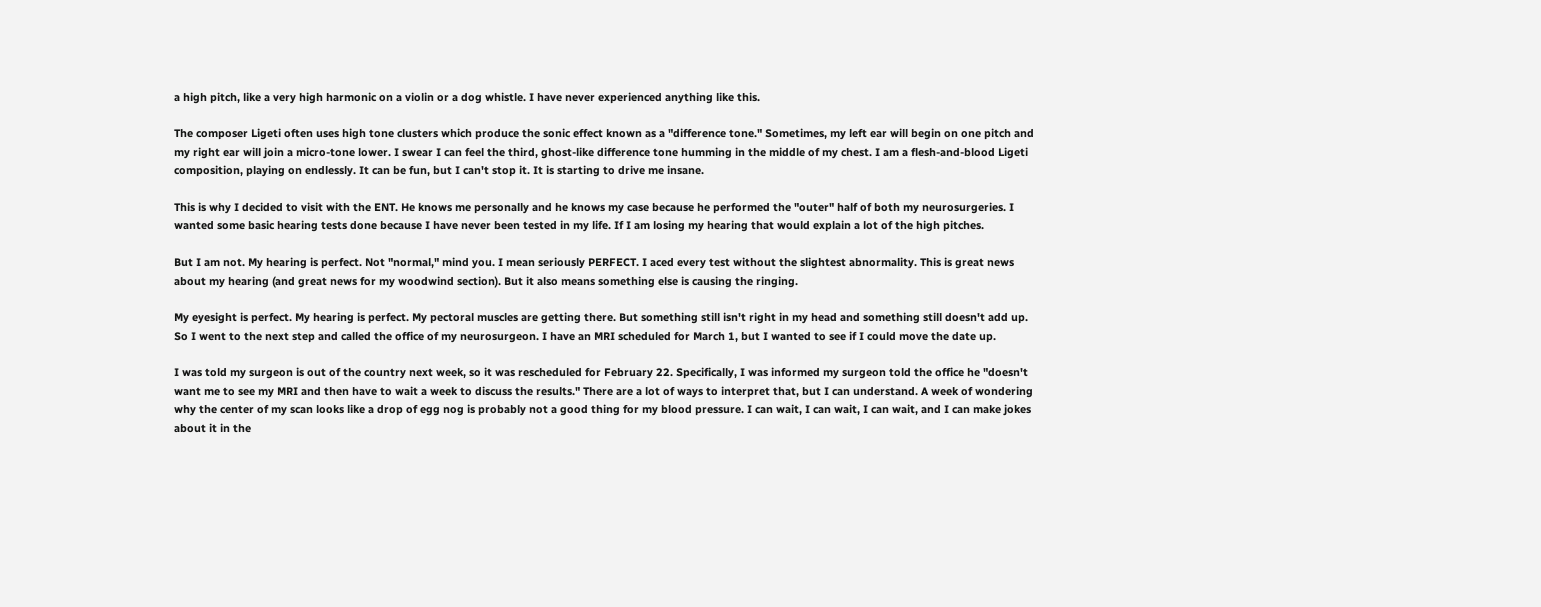a high pitch, like a very high harmonic on a violin or a dog whistle. I have never experienced anything like this.

The composer Ligeti often uses high tone clusters which produce the sonic effect known as a "difference tone." Sometimes, my left ear will begin on one pitch and my right ear will join a micro-tone lower. I swear I can feel the third, ghost-like difference tone humming in the middle of my chest. I am a flesh-and-blood Ligeti composition, playing on endlessly. It can be fun, but I can't stop it. It is starting to drive me insane.

This is why I decided to visit with the ENT. He knows me personally and he knows my case because he performed the "outer" half of both my neurosurgeries. I wanted some basic hearing tests done because I have never been tested in my life. If I am losing my hearing that would explain a lot of the high pitches.

But I am not. My hearing is perfect. Not "normal," mind you. I mean seriously PERFECT. I aced every test without the slightest abnormality. This is great news about my hearing (and great news for my woodwind section). But it also means something else is causing the ringing.

My eyesight is perfect. My hearing is perfect. My pectoral muscles are getting there. But something still isn't right in my head and something still doesn't add up. So I went to the next step and called the office of my neurosurgeon. I have an MRI scheduled for March 1, but I wanted to see if I could move the date up.

I was told my surgeon is out of the country next week, so it was rescheduled for February 22. Specifically, I was informed my surgeon told the office he "doesn't want me to see my MRI and then have to wait a week to discuss the results." There are a lot of ways to interpret that, but I can understand. A week of wondering why the center of my scan looks like a drop of egg nog is probably not a good thing for my blood pressure. I can wait, I can wait, I can wait, and I can make jokes about it in the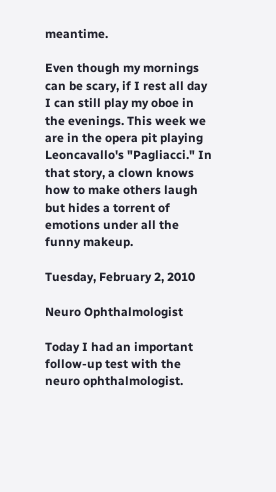meantime.

Even though my mornings can be scary, if I rest all day I can still play my oboe in the evenings. This week we are in the opera pit playing Leoncavallo's "Pagliacci." In that story, a clown knows how to make others laugh but hides a torrent of emotions under all the funny makeup.

Tuesday, February 2, 2010

Neuro Ophthalmologist

Today I had an important follow-up test with the neuro ophthalmologist.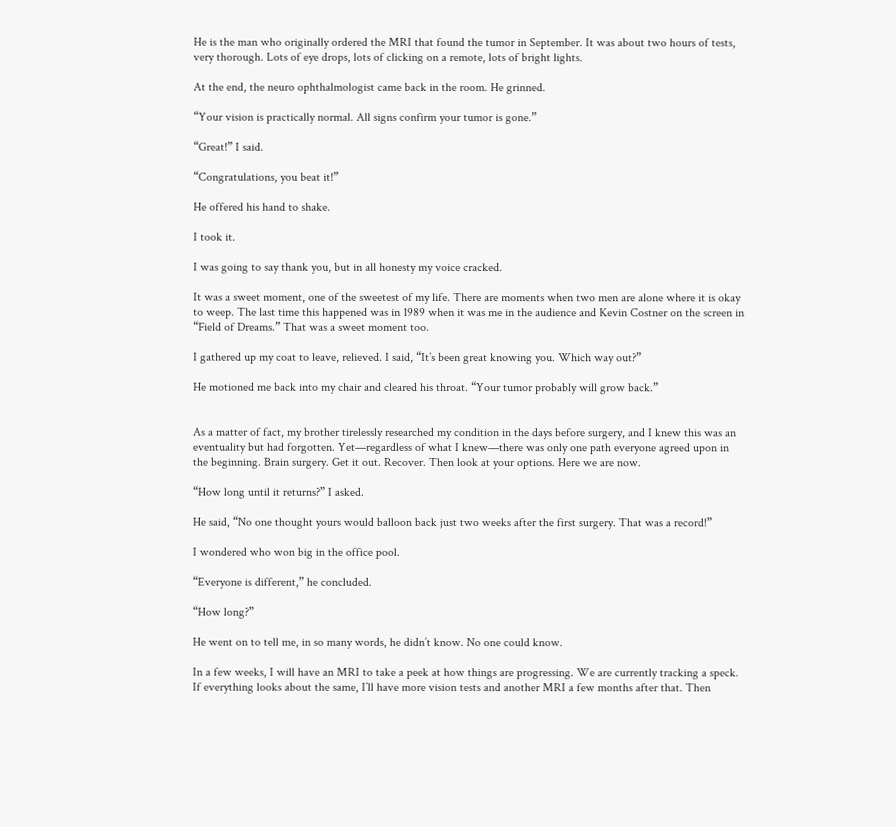He is the man who originally ordered the MRI that found the tumor in September. It was about two hours of tests, very thorough. Lots of eye drops, lots of clicking on a remote, lots of bright lights.

At the end, the neuro ophthalmologist came back in the room. He grinned.

“Your vision is practically normal. All signs confirm your tumor is gone.”

“Great!” I said.

“Congratulations, you beat it!”

He offered his hand to shake.

I took it.

I was going to say thank you, but in all honesty my voice cracked.

It was a sweet moment, one of the sweetest of my life. There are moments when two men are alone where it is okay to weep. The last time this happened was in 1989 when it was me in the audience and Kevin Costner on the screen in “Field of Dreams.” That was a sweet moment too.

I gathered up my coat to leave, relieved. I said, “It’s been great knowing you. Which way out?”

He motioned me back into my chair and cleared his throat. “Your tumor probably will grow back.”


As a matter of fact, my brother tirelessly researched my condition in the days before surgery, and I knew this was an eventuality but had forgotten. Yet—regardless of what I knew—there was only one path everyone agreed upon in the beginning. Brain surgery. Get it out. Recover. Then look at your options. Here we are now.

“How long until it returns?” I asked.

He said, “No one thought yours would balloon back just two weeks after the first surgery. That was a record!”

I wondered who won big in the office pool.

“Everyone is different,” he concluded.

“How long?”

He went on to tell me, in so many words, he didn’t know. No one could know.

In a few weeks, I will have an MRI to take a peek at how things are progressing. We are currently tracking a speck. If everything looks about the same, I’ll have more vision tests and another MRI a few months after that. Then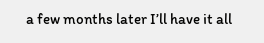a few months later I’ll have it all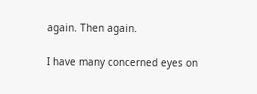again. Then again.

I have many concerned eyes on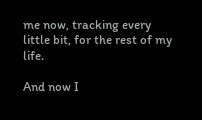me now, tracking every little bit, for the rest of my life.

And now I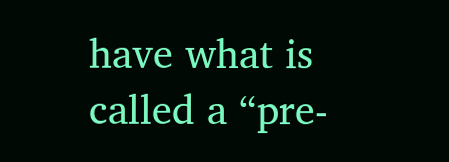have what is called a “pre-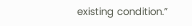existing condition.”